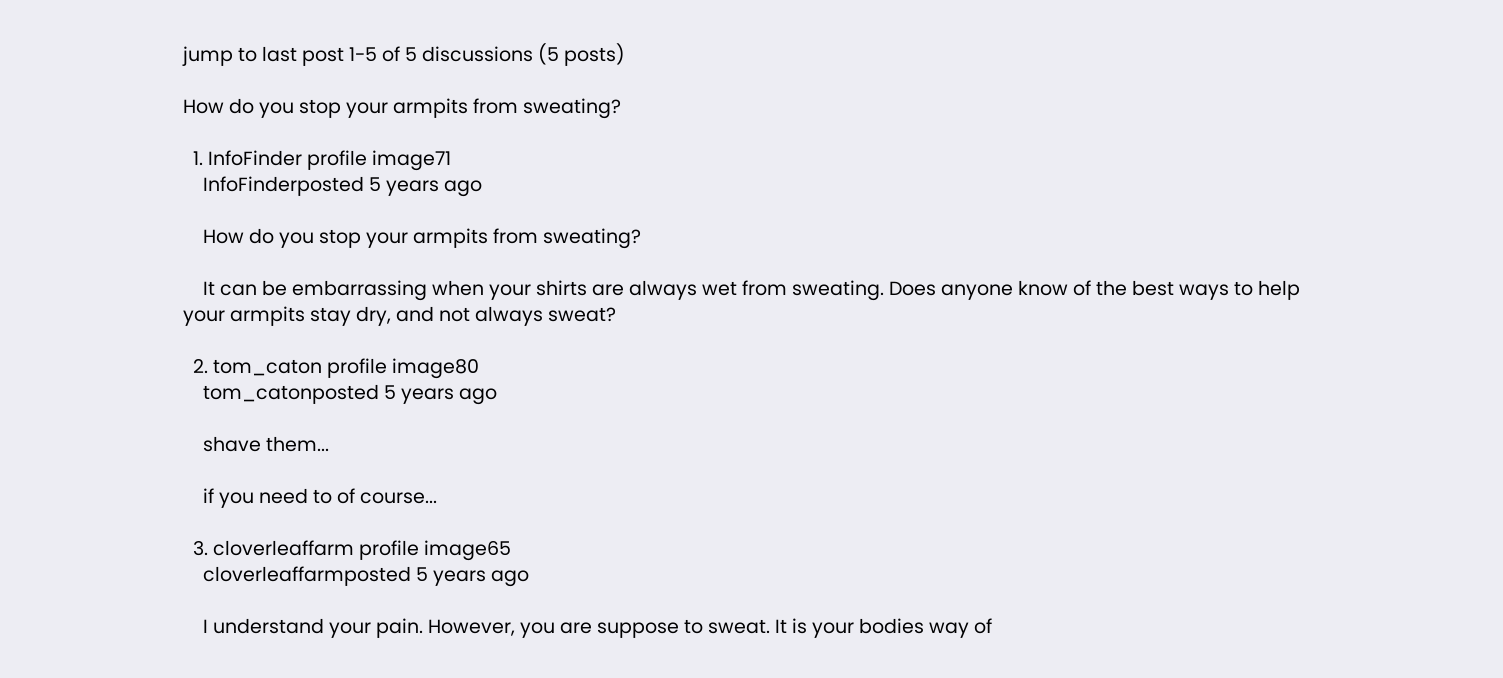jump to last post 1-5 of 5 discussions (5 posts)

How do you stop your armpits from sweating?

  1. InfoFinder profile image71
    InfoFinderposted 5 years ago

    How do you stop your armpits from sweating?

    It can be embarrassing when your shirts are always wet from sweating. Does anyone know of the best ways to help your armpits stay dry, and not always sweat?

  2. tom_caton profile image80
    tom_catonposted 5 years ago

    shave them...

    if you need to of course...

  3. cloverleaffarm profile image65
    cloverleaffarmposted 5 years ago

    I understand your pain. However, you are suppose to sweat. It is your bodies way of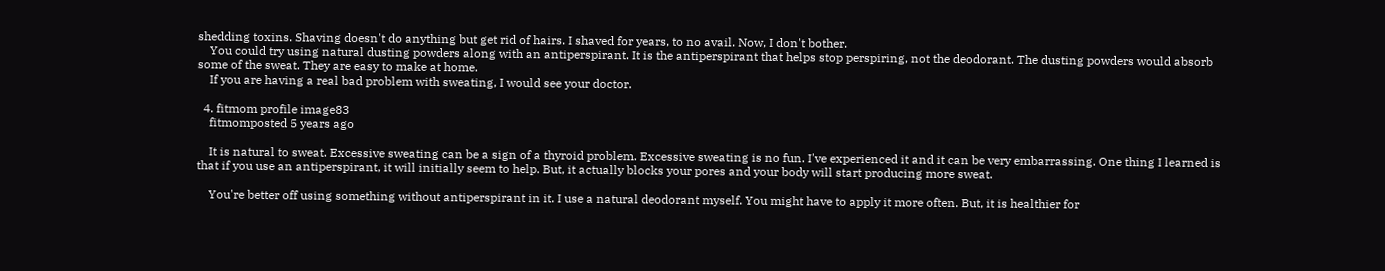shedding toxins. Shaving doesn't do anything but get rid of hairs. I shaved for years, to no avail. Now, I don't bother.
    You could try using natural dusting powders along with an antiperspirant. It is the antiperspirant that helps stop perspiring, not the deodorant. The dusting powders would absorb some of the sweat. They are easy to make at home.
    If you are having a real bad problem with sweating, I would see your doctor.

  4. fitmom profile image83
    fitmomposted 5 years ago

    It is natural to sweat. Excessive sweating can be a sign of a thyroid problem. Excessive sweating is no fun. I've experienced it and it can be very embarrassing. One thing I learned is that if you use an antiperspirant, it will initially seem to help. But, it actually blocks your pores and your body will start producing more sweat.

    You're better off using something without antiperspirant in it. I use a natural deodorant myself. You might have to apply it more often. But, it is healthier for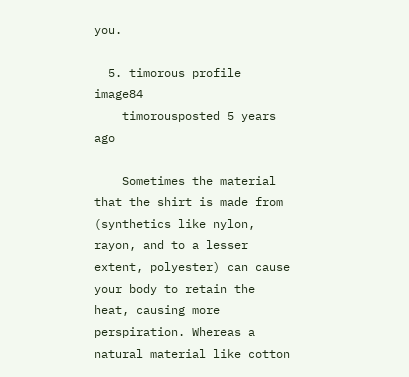you.

  5. timorous profile image84
    timorousposted 5 years ago

    Sometimes the material that the shirt is made from (synthetics like nylon, rayon, and to a lesser extent, polyester) can cause your body to retain the heat, causing more perspiration. Whereas a natural material like cotton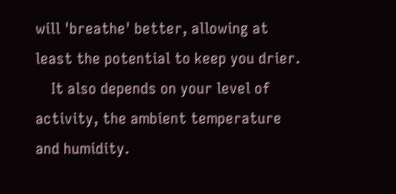will 'breathe' better, allowing at least the potential to keep you drier.
    It also depends on your level of activity, the ambient temperature and humidity.